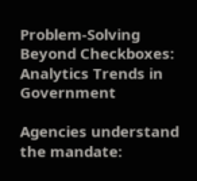Problem-Solving Beyond Checkboxes: Analytics Trends in Government

Agencies understand the mandate: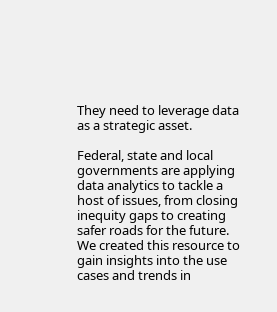They need to leverage data as a strategic asset.

Federal, state and local governments are applying data analytics to tackle a host of issues, from closing inequity gaps to creating safer roads for the future. We created this resource to gain insights into the use cases and trends in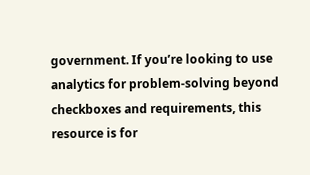government. If you’re looking to use analytics for problem-solving beyond checkboxes and requirements, this resource is for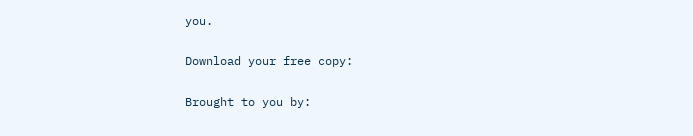you.

Download your free copy:

Brought to you by: